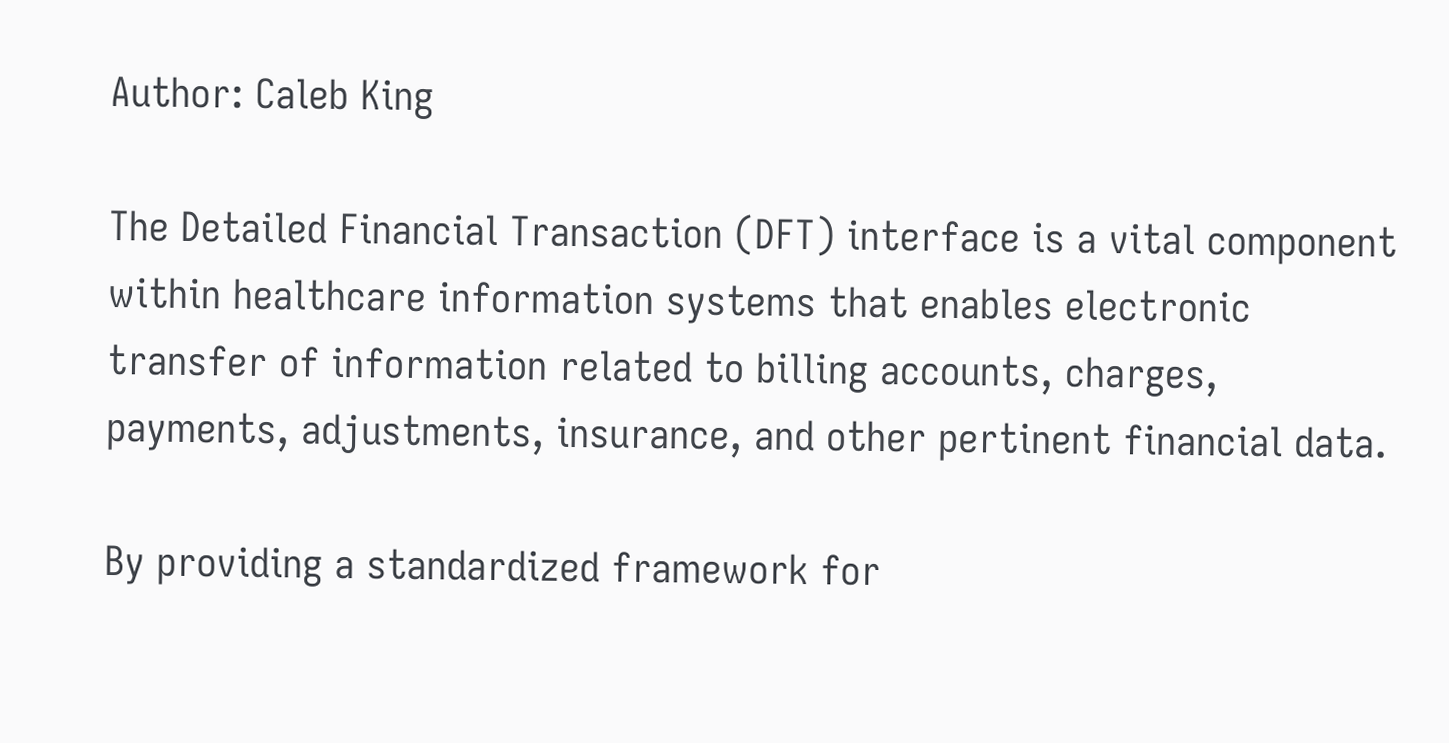Author: Caleb King

The Detailed Financial Transaction (DFT) interface is a vital component within healthcare information systems that enables electronic transfer of information related to billing accounts, charges, payments, adjustments, insurance, and other pertinent financial data.

By providing a standardized framework for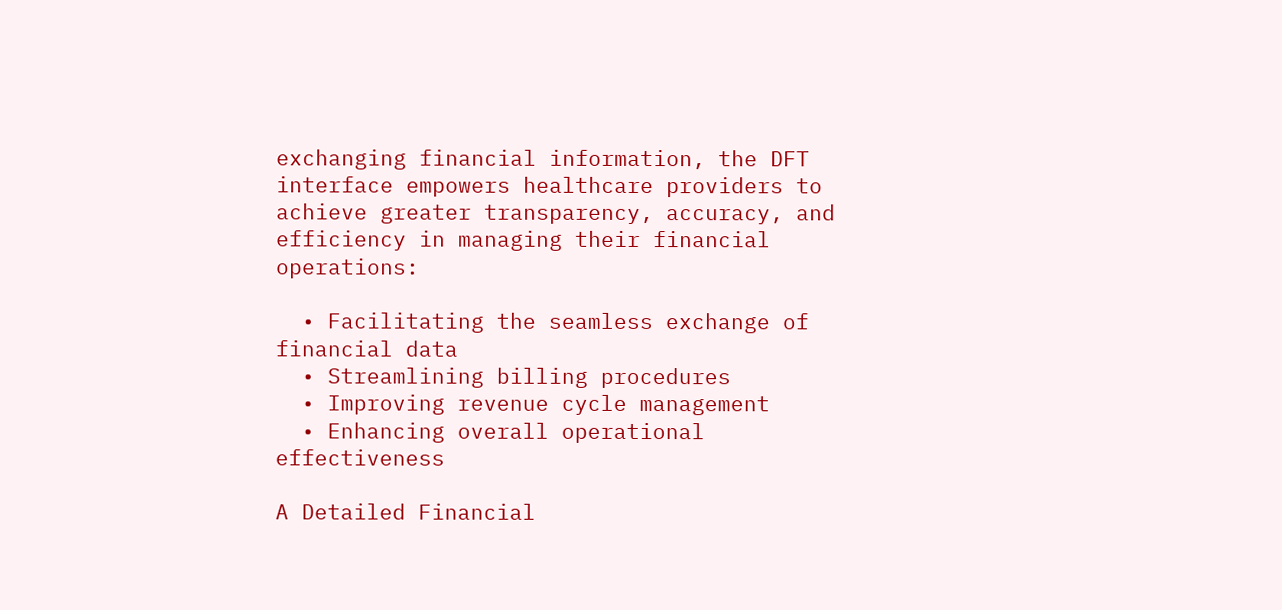exchanging financial information, the DFT interface empowers healthcare providers to achieve greater transparency, accuracy, and efficiency in managing their financial operations:

  • Facilitating the seamless exchange of financial data
  • Streamlining billing procedures
  • Improving revenue cycle management
  • Enhancing overall operational effectiveness

A Detailed Financial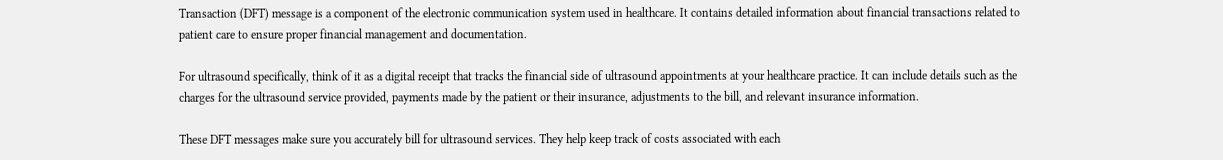Transaction (DFT) message is a component of the electronic communication system used in healthcare. It contains detailed information about financial transactions related to patient care to ensure proper financial management and documentation.

For ultrasound specifically, think of it as a digital receipt that tracks the financial side of ultrasound appointments at your healthcare practice. It can include details such as the charges for the ultrasound service provided, payments made by the patient or their insurance, adjustments to the bill, and relevant insurance information.

These DFT messages make sure you accurately bill for ultrasound services. They help keep track of costs associated with each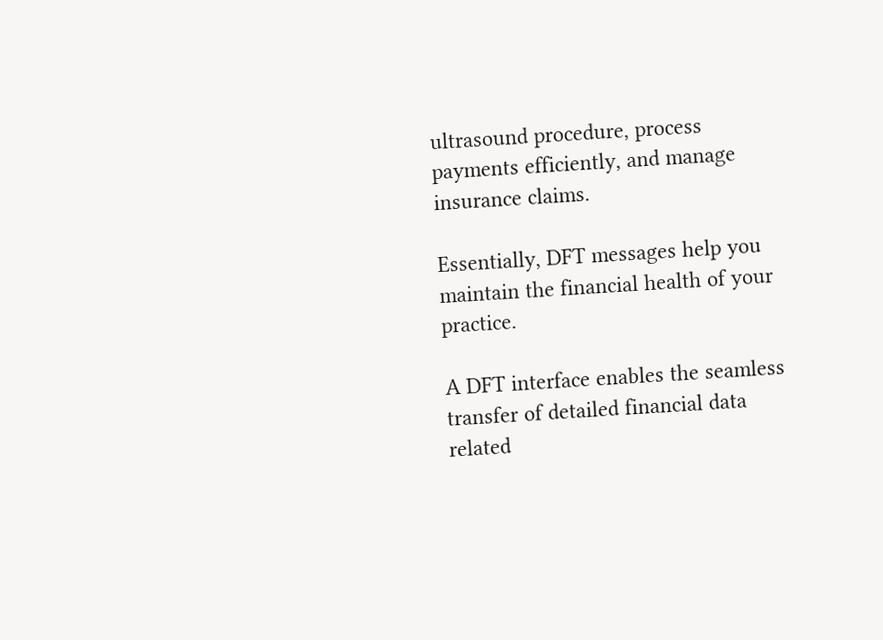ultrasound procedure, process payments efficiently, and manage insurance claims.

Essentially, DFT messages help you maintain the financial health of your practice.

A DFT interface enables the seamless transfer of detailed financial data related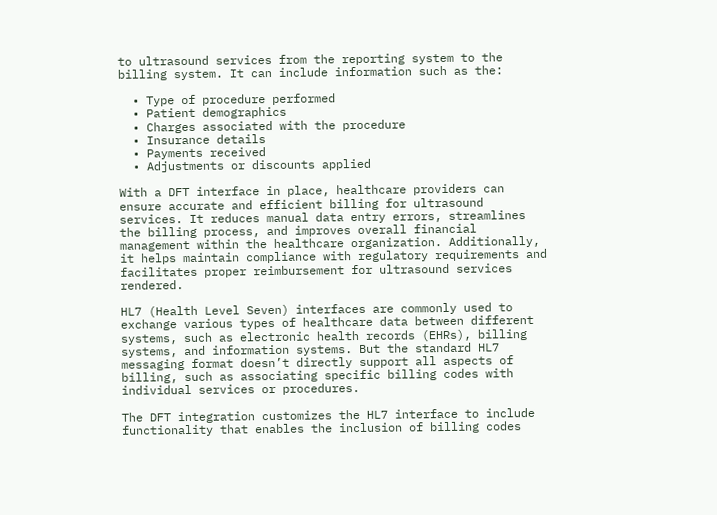to ultrasound services from the reporting system to the billing system. It can include information such as the:

  • Type of procedure performed
  • Patient demographics
  • Charges associated with the procedure
  • Insurance details
  • Payments received
  • Adjustments or discounts applied

With a DFT interface in place, healthcare providers can ensure accurate and efficient billing for ultrasound services. It reduces manual data entry errors, streamlines the billing process, and improves overall financial management within the healthcare organization. Additionally, it helps maintain compliance with regulatory requirements and facilitates proper reimbursement for ultrasound services rendered.

HL7 (Health Level Seven) interfaces are commonly used to exchange various types of healthcare data between different systems, such as electronic health records (EHRs), billing systems, and information systems. But the standard HL7 messaging format doesn’t directly support all aspects of billing, such as associating specific billing codes with individual services or procedures.

The DFT integration customizes the HL7 interface to include functionality that enables the inclusion of billing codes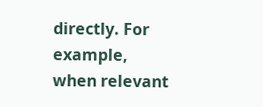directly. For example, when relevant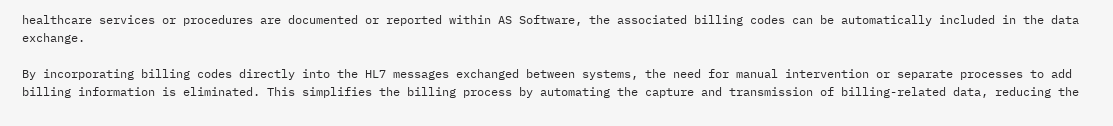healthcare services or procedures are documented or reported within AS Software, the associated billing codes can be automatically included in the data exchange.

By incorporating billing codes directly into the HL7 messages exchanged between systems, the need for manual intervention or separate processes to add billing information is eliminated. This simplifies the billing process by automating the capture and transmission of billing-related data, reducing the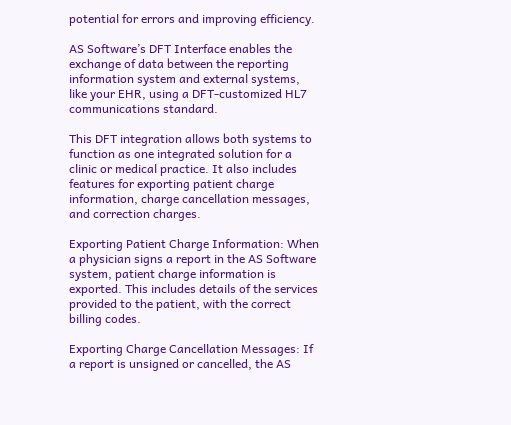potential for errors and improving efficiency.

AS Software’s DFT Interface enables the exchange of data between the reporting information system and external systems, like your EHR, using a DFT-customized HL7 communications standard.

This DFT integration allows both systems to function as one integrated solution for a clinic or medical practice. It also includes features for exporting patient charge information, charge cancellation messages, and correction charges.

Exporting Patient Charge Information: When a physician signs a report in the AS Software system, patient charge information is exported. This includes details of the services provided to the patient, with the correct billing codes.

Exporting Charge Cancellation Messages: If a report is unsigned or cancelled, the AS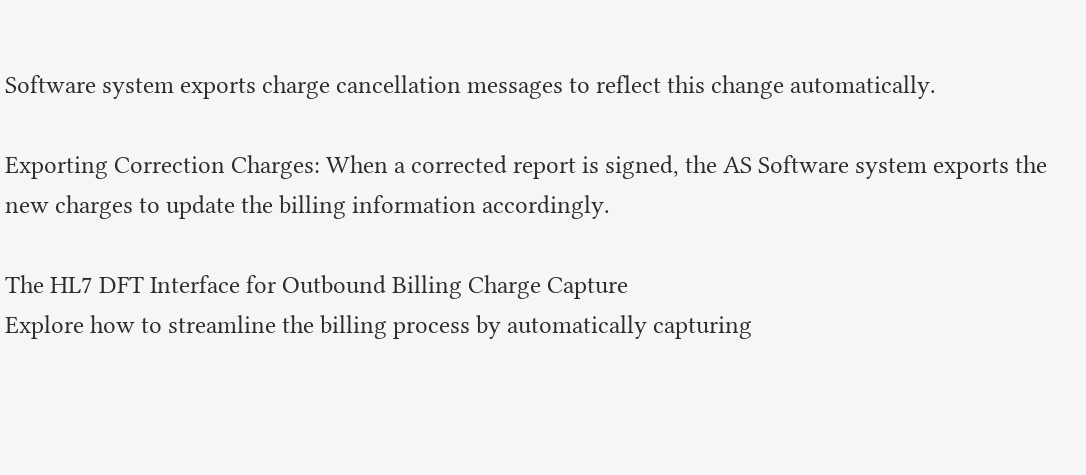Software system exports charge cancellation messages to reflect this change automatically.

Exporting Correction Charges: When a corrected report is signed, the AS Software system exports the new charges to update the billing information accordingly.

The HL7 DFT Interface for Outbound Billing Charge Capture
Explore how to streamline the billing process by automatically capturing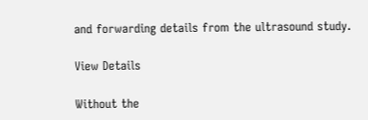and forwarding details from the ultrasound study.

View Details

Without the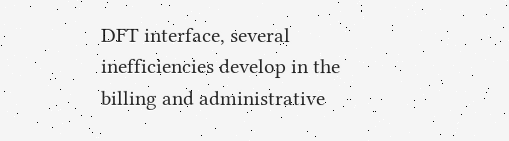DFT interface, several inefficiencies develop in the billing and administrative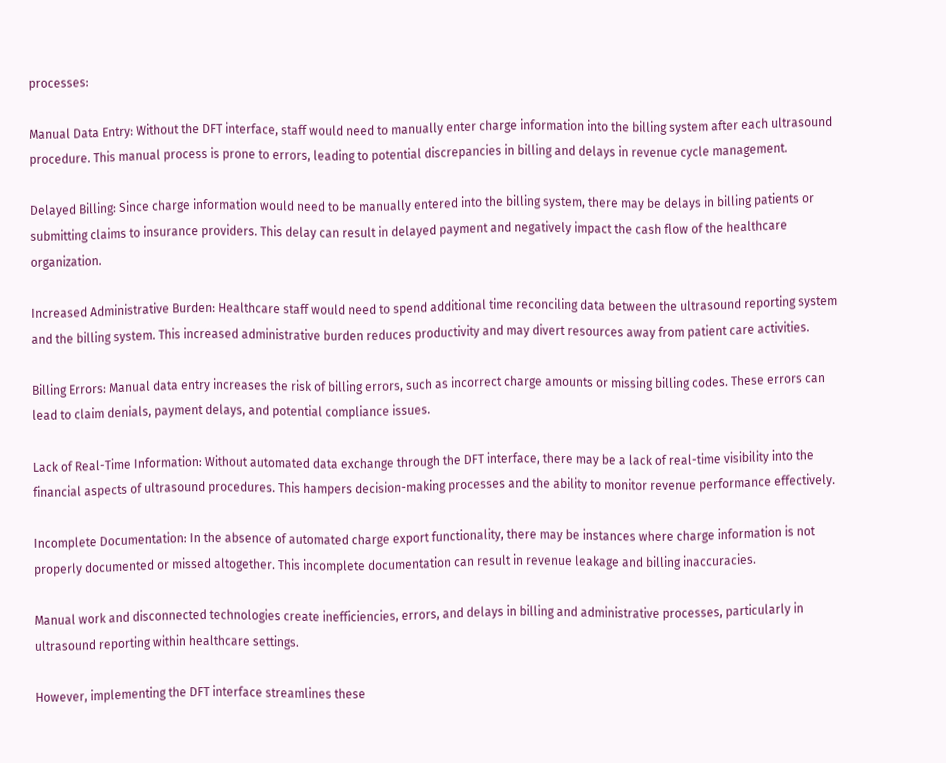processes:

Manual Data Entry: Without the DFT interface, staff would need to manually enter charge information into the billing system after each ultrasound procedure. This manual process is prone to errors, leading to potential discrepancies in billing and delays in revenue cycle management.

Delayed Billing: Since charge information would need to be manually entered into the billing system, there may be delays in billing patients or submitting claims to insurance providers. This delay can result in delayed payment and negatively impact the cash flow of the healthcare organization.

Increased Administrative Burden: Healthcare staff would need to spend additional time reconciling data between the ultrasound reporting system and the billing system. This increased administrative burden reduces productivity and may divert resources away from patient care activities.

Billing Errors: Manual data entry increases the risk of billing errors, such as incorrect charge amounts or missing billing codes. These errors can lead to claim denials, payment delays, and potential compliance issues.

Lack of Real-Time Information: Without automated data exchange through the DFT interface, there may be a lack of real-time visibility into the financial aspects of ultrasound procedures. This hampers decision-making processes and the ability to monitor revenue performance effectively.

Incomplete Documentation: In the absence of automated charge export functionality, there may be instances where charge information is not properly documented or missed altogether. This incomplete documentation can result in revenue leakage and billing inaccuracies.

Manual work and disconnected technologies create inefficiencies, errors, and delays in billing and administrative processes, particularly in ultrasound reporting within healthcare settings.

However, implementing the DFT interface streamlines these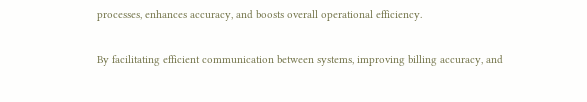processes, enhances accuracy, and boosts overall operational efficiency.

By facilitating efficient communication between systems, improving billing accuracy, and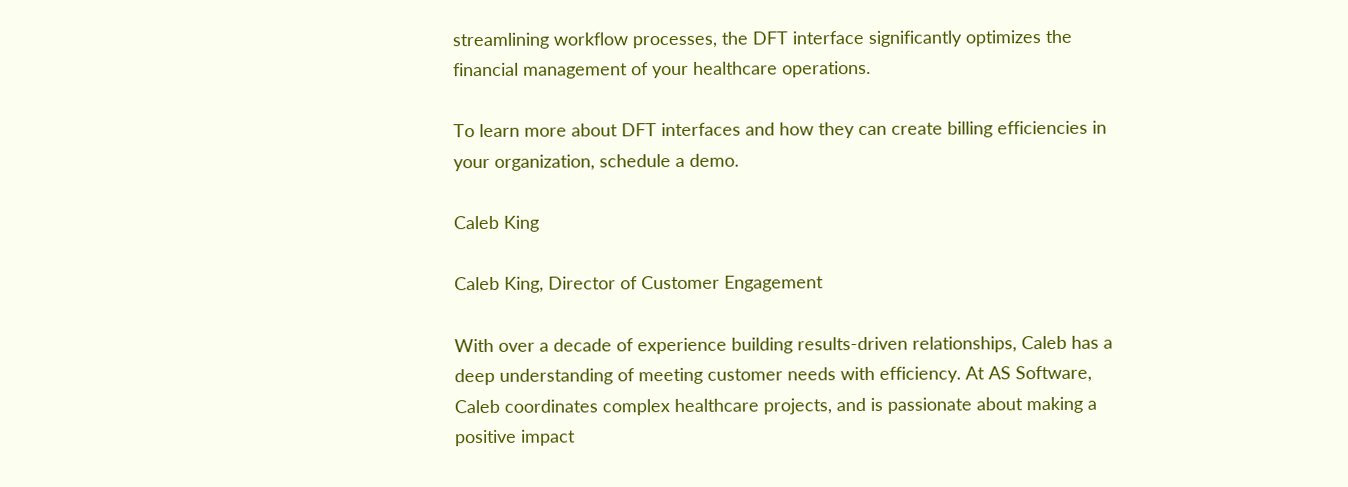streamlining workflow processes, the DFT interface significantly optimizes the financial management of your healthcare operations.

To learn more about DFT interfaces and how they can create billing efficiencies in your organization, schedule a demo.

Caleb King

Caleb King, Director of Customer Engagement

With over a decade of experience building results-driven relationships, Caleb has a deep understanding of meeting customer needs with efficiency. At AS Software, Caleb coordinates complex healthcare projects, and is passionate about making a positive impact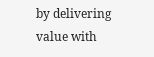by delivering value with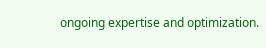ongoing expertise and optimization.